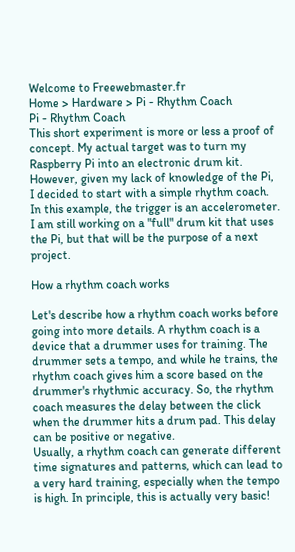Welcome to Freewebmaster.fr
Home > Hardware > Pi - Rhythm Coach
Pi - Rhythm Coach
This short experiment is more or less a proof of concept. My actual target was to turn my Raspberry Pi into an electronic drum kit. However, given my lack of knowledge of the Pi, I decided to start with a simple rhythm coach. In this example, the trigger is an accelerometer. I am still working on a "full" drum kit that uses the Pi, but that will be the purpose of a next project.

How a rhythm coach works

Let's describe how a rhythm coach works before going into more details. A rhythm coach is a device that a drummer uses for training. The drummer sets a tempo, and while he trains, the rhythm coach gives him a score based on the drummer's rhythmic accuracy. So, the rhythm coach measures the delay between the click when the drummer hits a drum pad. This delay can be positive or negative.
Usually, a rhythm coach can generate different time signatures and patterns, which can lead to a very hard training, especially when the tempo is high. In principle, this is actually very basic!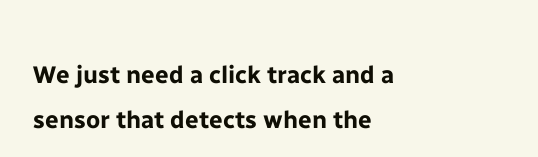We just need a click track and a sensor that detects when the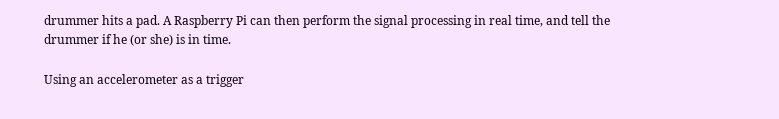drummer hits a pad. A Raspberry Pi can then perform the signal processing in real time, and tell the drummer if he (or she) is in time.

Using an accelerometer as a trigger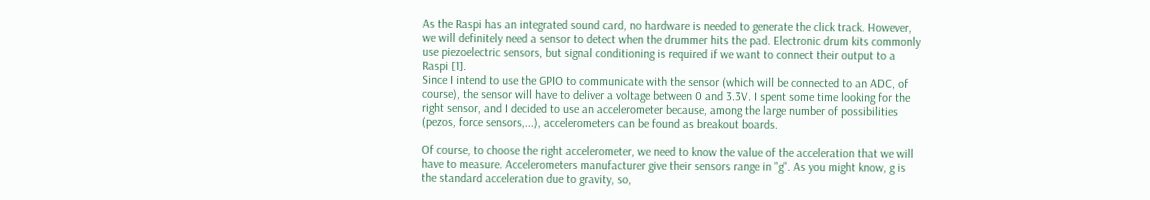As the Raspi has an integrated sound card, no hardware is needed to generate the click track. However, we will definitely need a sensor to detect when the drummer hits the pad. Electronic drum kits commonly use piezoelectric sensors, but signal conditioning is required if we want to connect their output to a Raspi [1].
Since I intend to use the GPIO to communicate with the sensor (which will be connected to an ADC, of course), the sensor will have to deliver a voltage between 0 and 3.3V. I spent some time looking for the right sensor, and I decided to use an accelerometer because, among the large number of possibilities (pezos, force sensors,...), accelerometers can be found as breakout boards.

Of course, to choose the right accelerometer, we need to know the value of the acceleration that we will have to measure. Accelerometers manufacturer give their sensors range in "g". As you might know, g is the standard acceleration due to gravity, so,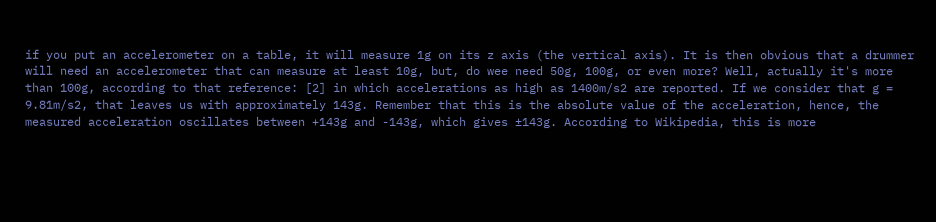if you put an accelerometer on a table, it will measure 1g on its z axis (the vertical axis). It is then obvious that a drummer will need an accelerometer that can measure at least 10g, but, do wee need 50g, 100g, or even more? Well, actually it's more than 100g, according to that reference: [2] in which accelerations as high as 1400m/s2 are reported. If we consider that g = 9.81m/s2, that leaves us with approximately 143g. Remember that this is the absolute value of the acceleration, hence, the measured acceleration oscillates between +143g and -143g, which gives ±143g. According to Wikipedia, this is more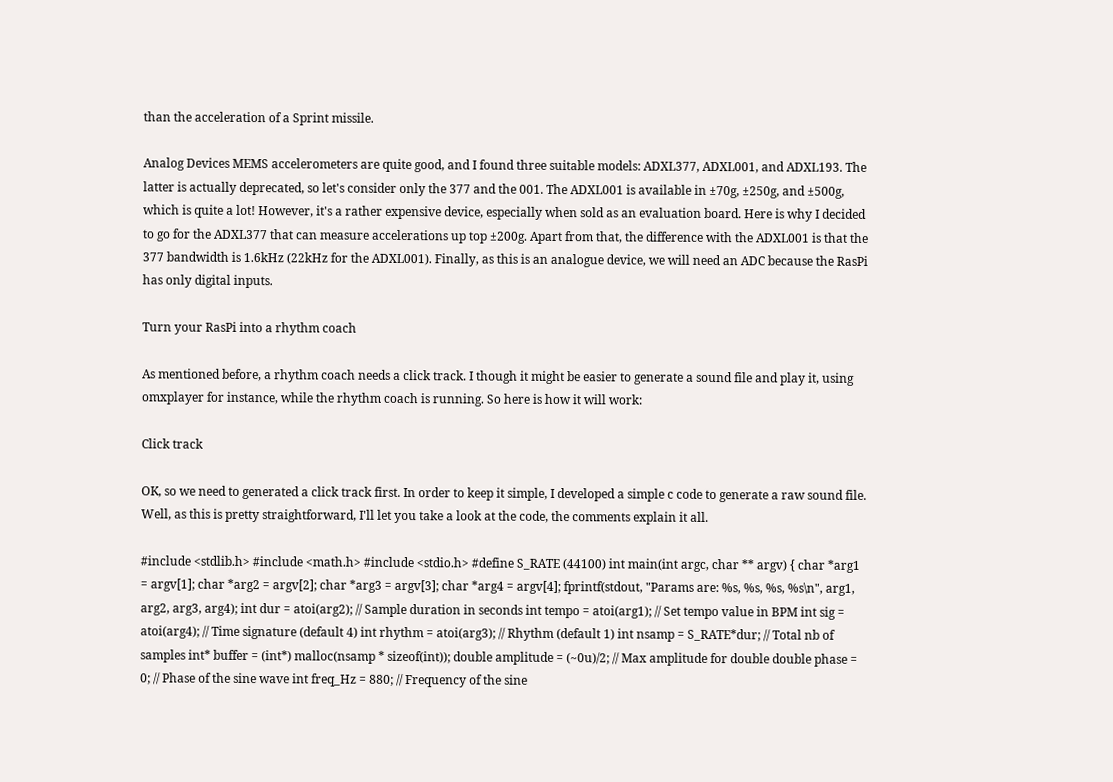than the acceleration of a Sprint missile.

Analog Devices MEMS accelerometers are quite good, and I found three suitable models: ADXL377, ADXL001, and ADXL193. The latter is actually deprecated, so let's consider only the 377 and the 001. The ADXL001 is available in ±70g, ±250g, and ±500g, which is quite a lot! However, it's a rather expensive device, especially when sold as an evaluation board. Here is why I decided to go for the ADXL377 that can measure accelerations up top ±200g. Apart from that, the difference with the ADXL001 is that the 377 bandwidth is 1.6kHz (22kHz for the ADXL001). Finally, as this is an analogue device, we will need an ADC because the RasPi has only digital inputs.

Turn your RasPi into a rhythm coach

As mentioned before, a rhythm coach needs a click track. I though it might be easier to generate a sound file and play it, using omxplayer for instance, while the rhythm coach is running. So here is how it will work:

Click track

OK, so we need to generated a click track first. In order to keep it simple, I developed a simple c code to generate a raw sound file. Well, as this is pretty straightforward, I'll let you take a look at the code, the comments explain it all.

#include <stdlib.h> #include <math.h> #include <stdio.h> #define S_RATE (44100) int main(int argc, char ** argv) { char *arg1 = argv[1]; char *arg2 = argv[2]; char *arg3 = argv[3]; char *arg4 = argv[4]; fprintf(stdout, "Params are: %s, %s, %s, %s\n", arg1, arg2, arg3, arg4); int dur = atoi(arg2); // Sample duration in seconds int tempo = atoi(arg1); // Set tempo value in BPM int sig = atoi(arg4); // Time signature (default 4) int rhythm = atoi(arg3); // Rhythm (default 1) int nsamp = S_RATE*dur; // Total nb of samples int* buffer = (int*) malloc(nsamp * sizeof(int)); double amplitude = (~0u)/2; // Max amplitude for double double phase = 0; // Phase of the sine wave int freq_Hz = 880; // Frequency of the sine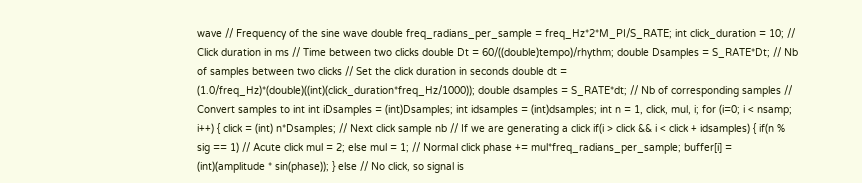wave // Frequency of the sine wave double freq_radians_per_sample = freq_Hz*2*M_PI/S_RATE; int click_duration = 10; // Click duration in ms // Time between two clicks double Dt = 60/((double)tempo)/rhythm; double Dsamples = S_RATE*Dt; // Nb of samples between two clicks // Set the click duration in seconds double dt = (1.0/freq_Hz)*(double)((int)(click_duration*freq_Hz/1000)); double dsamples = S_RATE*dt; // Nb of corresponding samples // Convert samples to int int iDsamples = (int)Dsamples; int idsamples = (int)dsamples; int n = 1, click, mul, i; for (i=0; i < nsamp; i++) { click = (int) n*Dsamples; // Next click sample nb // If we are generating a click if(i > click && i < click + idsamples) { if(n % sig == 1) // Acute click mul = 2; else mul = 1; // Normal click phase += mul*freq_radians_per_sample; buffer[i] = (int)(amplitude * sin(phase)); } else // No click, so signal is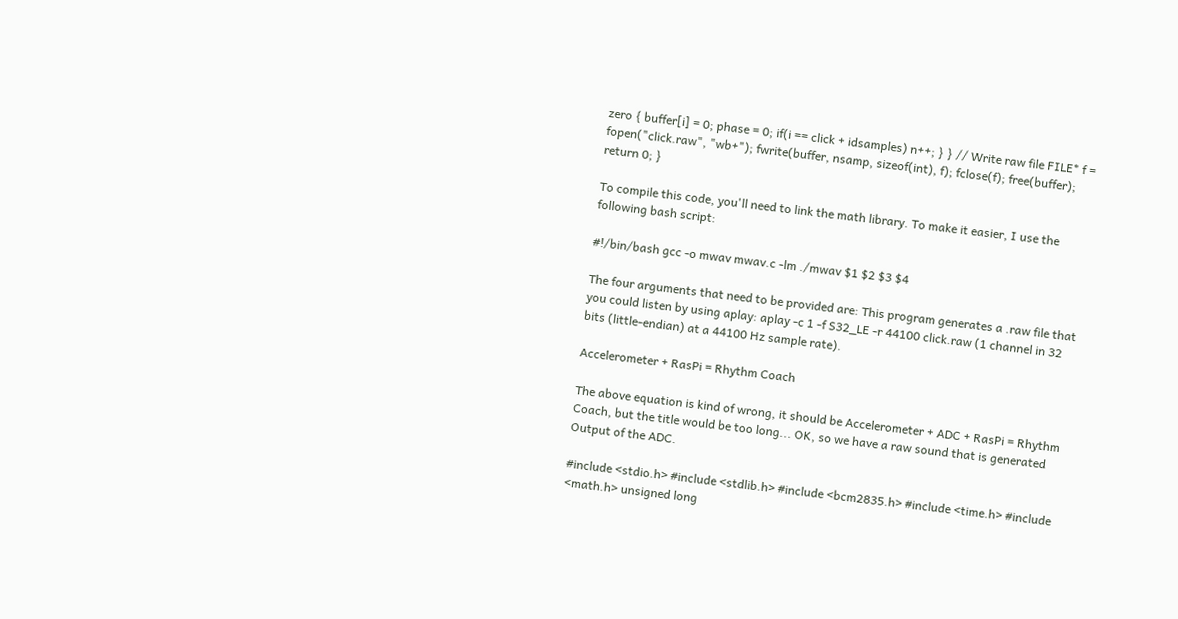zero { buffer[i] = 0; phase = 0; if(i == click + idsamples) n++; } } // Write raw file FILE* f = fopen("click.raw", "wb+"); fwrite(buffer, nsamp, sizeof(int), f); fclose(f); free(buffer); return 0; }

To compile this code, you'll need to link the math library. To make it easier, I use the following bash script:

#!/bin/bash gcc -o mwav mwav.c -lm ./mwav $1 $2 $3 $4

The four arguments that need to be provided are: This program generates a .raw file that you could listen by using aplay: aplay -c 1 -f S32_LE -r 44100 click.raw (1 channel in 32 bits (little-endian) at a 44100 Hz sample rate).

Accelerometer + RasPi = Rhythm Coach

The above equation is kind of wrong, it should be Accelerometer + ADC + RasPi = Rhythm Coach, but the title would be too long... OK, so we have a raw sound that is generated
Output of the ADC.

#include <stdio.h> #include <stdlib.h> #include <bcm2835.h> #include <time.h> #include <math.h> unsigned long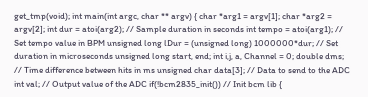get_tmp(void); int main(int argc, char ** argv) { char *arg1 = argv[1]; char *arg2 = argv[2]; int dur = atoi(arg2); // Sample duration in seconds int tempo = atoi(arg1); // Set tempo value in BPM unsigned long lDur = (unsigned long) 1000000*dur; // Set duration in microseconds unsigned long start, end; int i,j, a, Channel = 0; double dms; // Time difference between hits in ms unsigned char data[3]; // Data to send to the ADC int val; // Output value of the ADC if(!bcm2835_init()) // Init bcm lib {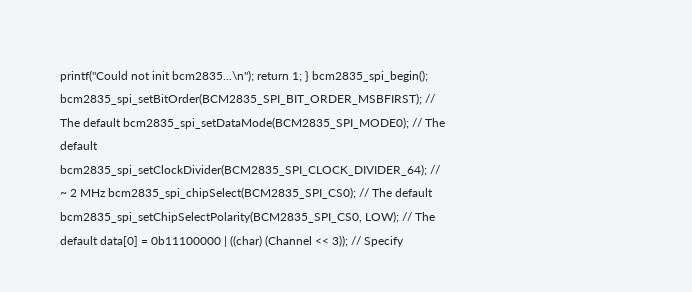printf("Could not init bcm2835...\n"); return 1; } bcm2835_spi_begin(); bcm2835_spi_setBitOrder(BCM2835_SPI_BIT_ORDER_MSBFIRST); // The default bcm2835_spi_setDataMode(BCM2835_SPI_MODE0); // The default bcm2835_spi_setClockDivider(BCM2835_SPI_CLOCK_DIVIDER_64); // ~ 2 MHz bcm2835_spi_chipSelect(BCM2835_SPI_CS0); // The default bcm2835_spi_setChipSelectPolarity(BCM2835_SPI_CS0, LOW); // The default data[0] = 0b11100000 | ((char) (Channel << 3)); // Specify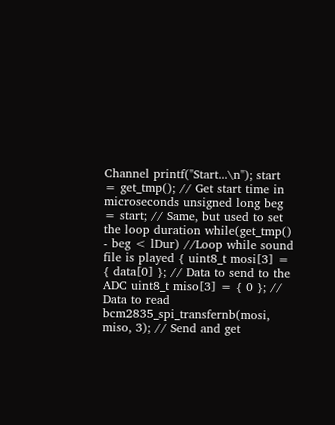Channel printf("Start...\n"); start = get_tmp(); // Get start time in microseconds unsigned long beg = start; // Same, but used to set the loop duration while(get_tmp() - beg < lDur) //Loop while sound file is played { uint8_t mosi[3] = { data[0] }; // Data to send to the ADC uint8_t miso[3] = { 0 }; // Data to read bcm2835_spi_transfernb(mosi, miso, 3); // Send and get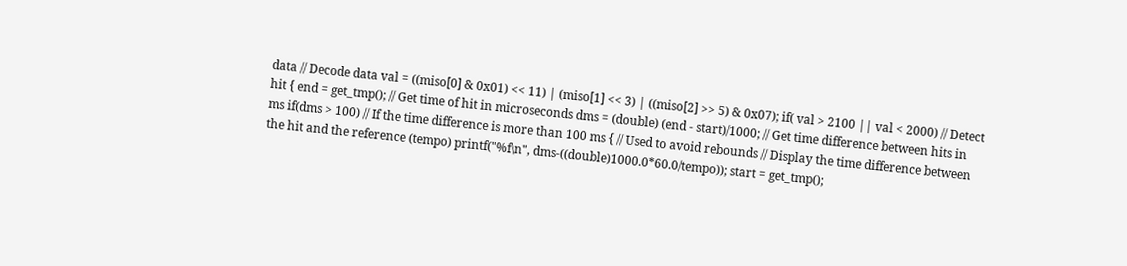data // Decode data val = ((miso[0] & 0x01) << 11) | (miso[1] << 3) | ((miso[2] >> 5) & 0x07); if( val > 2100 || val < 2000) // Detect hit { end = get_tmp(); // Get time of hit in microseconds dms = (double) (end - start)/1000; // Get time difference between hits in ms if(dms > 100) // If the time difference is more than 100 ms { // Used to avoid rebounds // Display the time difference between the hit and the reference (tempo) printf("%f\n", dms-((double)1000.0*60.0/tempo)); start = get_tmp();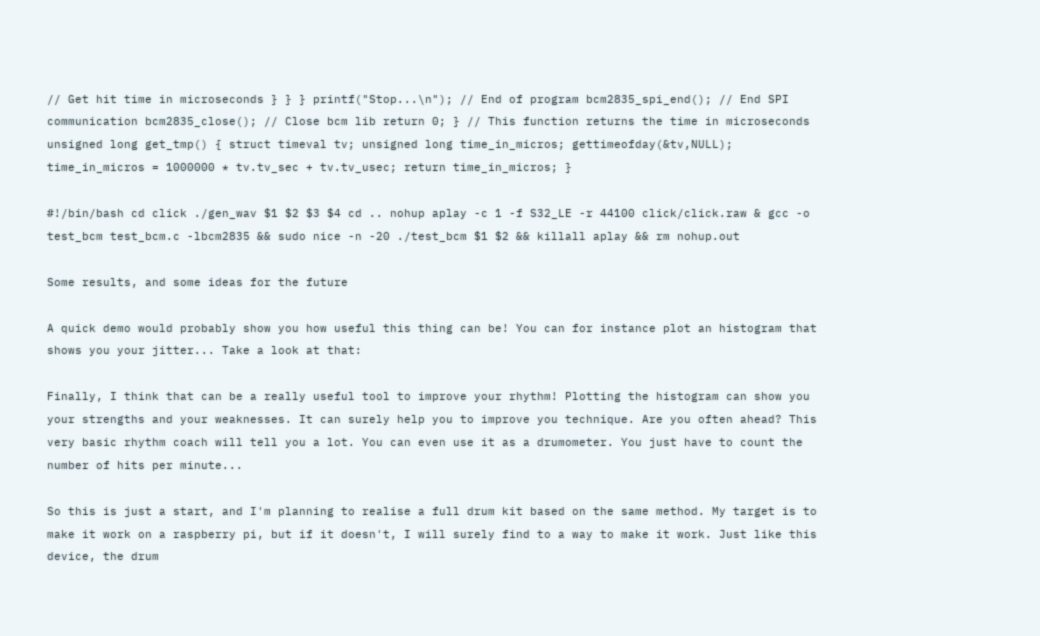// Get hit time in microseconds } } } printf("Stop...\n"); // End of program bcm2835_spi_end(); // End SPI communication bcm2835_close(); // Close bcm lib return 0; } // This function returns the time in microseconds unsigned long get_tmp() { struct timeval tv; unsigned long time_in_micros; gettimeofday(&tv,NULL); time_in_micros = 1000000 * tv.tv_sec + tv.tv_usec; return time_in_micros; }

#!/bin/bash cd click ./gen_wav $1 $2 $3 $4 cd .. nohup aplay -c 1 -f S32_LE -r 44100 click/click.raw & gcc -o test_bcm test_bcm.c -lbcm2835 && sudo nice -n -20 ./test_bcm $1 $2 && killall aplay && rm nohup.out

Some results, and some ideas for the future

A quick demo would probably show you how useful this thing can be! You can for instance plot an histogram that shows you your jitter... Take a look at that:

Finally, I think that can be a really useful tool to improve your rhythm! Plotting the histogram can show you your strengths and your weaknesses. It can surely help you to improve you technique. Are you often ahead? This very basic rhythm coach will tell you a lot. You can even use it as a drumometer. You just have to count the number of hits per minute...

So this is just a start, and I'm planning to realise a full drum kit based on the same method. My target is to make it work on a raspberry pi, but if it doesn't, I will surely find to a way to make it work. Just like this device, the drum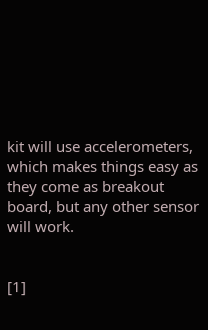kit will use accelerometers, which makes things easy as they come as breakout board, but any other sensor will work.


[1]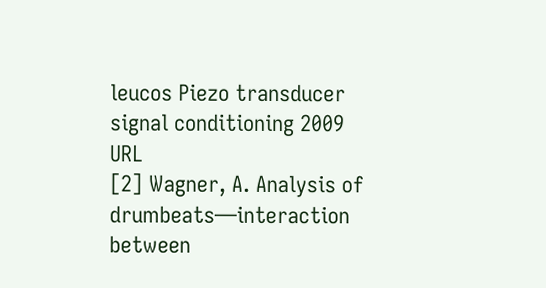leucos Piezo transducer signal conditioning 2009   URL
[2] Wagner, A. Analysis of drumbeats—interaction between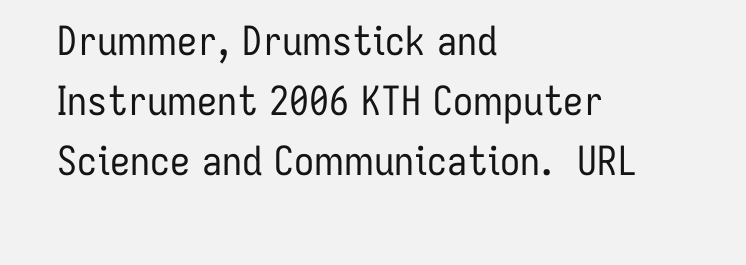Drummer, Drumstick and Instrument 2006 KTH Computer Science and Communication.  URL